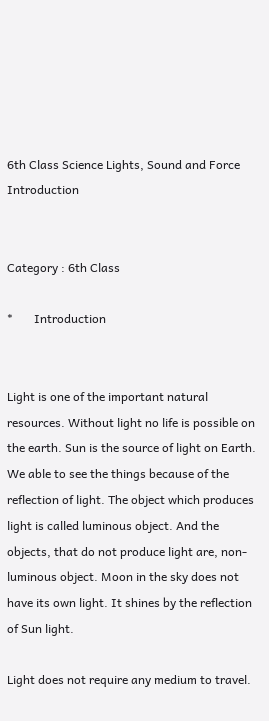6th Class Science Lights, Sound and Force Introduction


Category : 6th Class

*       Introduction


Light is one of the important natural resources. Without light no life is possible on the earth. Sun is the source of light on Earth. We able to see the things because of the reflection of light. The object which produces light is called luminous object. And the objects, that do not produce light are, non-luminous object. Moon in the sky does not have its own light. It shines by the reflection of Sun light.

Light does not require any medium to travel.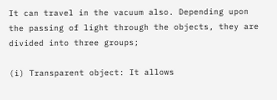It can travel in the vacuum also. Depending upon the passing of light through the objects, they are divided into three groups;

(i) Transparent object: It allows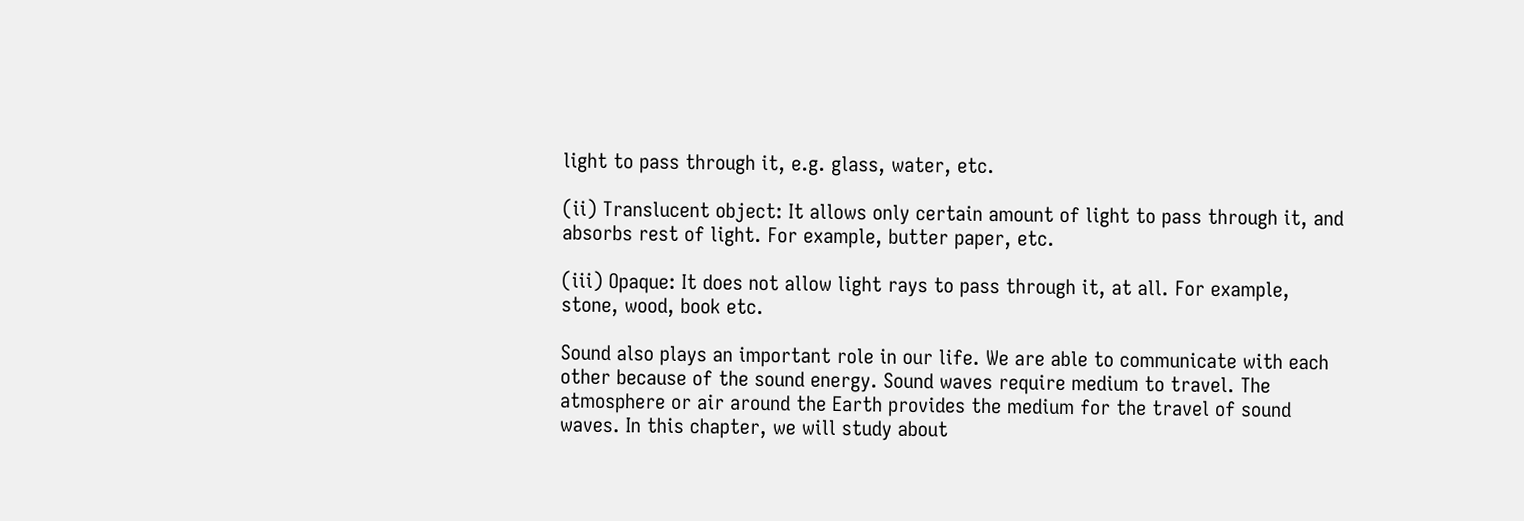light to pass through it, e.g. glass, water, etc.

(ii) Translucent object: It allows only certain amount of light to pass through it, and absorbs rest of light. For example, butter paper, etc.

(iii) Opaque: It does not allow light rays to pass through it, at all. For example, stone, wood, book etc.

Sound also plays an important role in our life. We are able to communicate with each other because of the sound energy. Sound waves require medium to travel. The atmosphere or air around the Earth provides the medium for the travel of sound waves. In this chapter, we will study about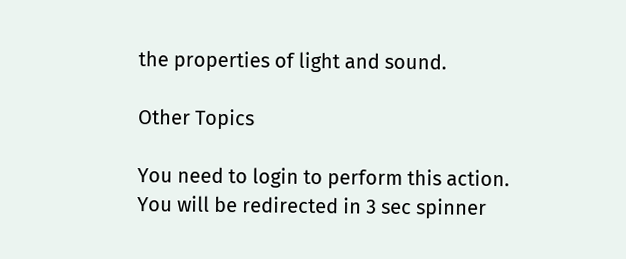the properties of light and sound.

Other Topics

You need to login to perform this action.
You will be redirected in 3 sec spinner